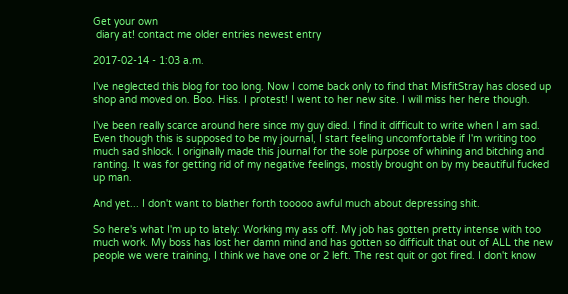Get your own
 diary at! contact me older entries newest entry

2017-02-14 - 1:03 a.m.

I've neglected this blog for too long. Now I come back only to find that MisfitStray has closed up shop and moved on. Boo. Hiss. I protest! I went to her new site. I will miss her here though.

I've been really scarce around here since my guy died. I find it difficult to write when I am sad. Even though this is supposed to be my journal, I start feeling uncomfortable if I'm writing too much sad shlock. I originally made this journal for the sole purpose of whining and bitching and ranting. It was for getting rid of my negative feelings, mostly brought on by my beautiful fucked up man.

And yet... I don't want to blather forth tooooo awful much about depressing shit.

So here's what I'm up to lately: Working my ass off. My job has gotten pretty intense with too much work. My boss has lost her damn mind and has gotten so difficult that out of ALL the new people we were training, I think we have one or 2 left. The rest quit or got fired. I don't know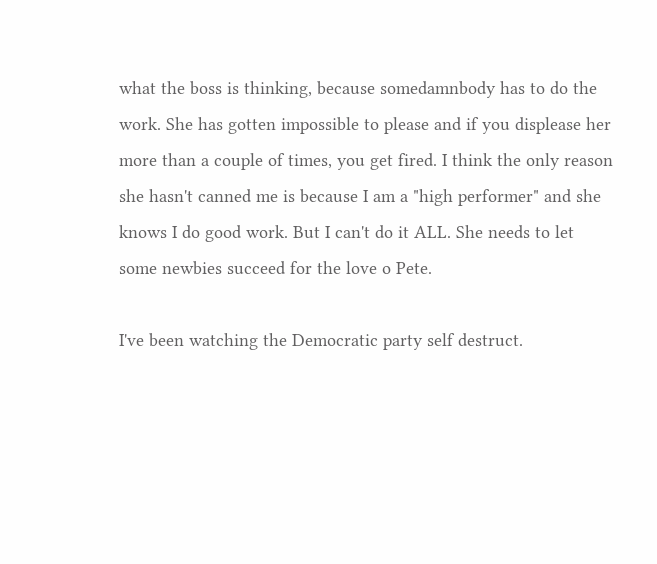what the boss is thinking, because somedamnbody has to do the work. She has gotten impossible to please and if you displease her more than a couple of times, you get fired. I think the only reason she hasn't canned me is because I am a "high performer" and she knows I do good work. But I can't do it ALL. She needs to let some newbies succeed for the love o Pete.

I've been watching the Democratic party self destruct.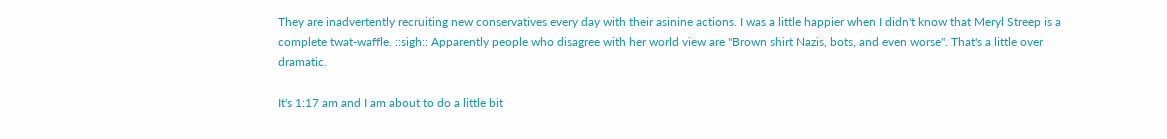They are inadvertently recruiting new conservatives every day with their asinine actions. I was a little happier when I didn't know that Meryl Streep is a complete twat-waffle. ::sigh:: Apparently people who disagree with her world view are "Brown shirt Nazis, bots, and even worse". That's a little over dramatic.

It's 1:17 am and I am about to do a little bit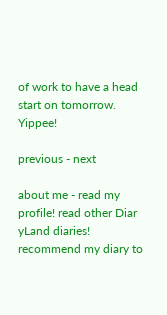of work to have a head start on tomorrow. Yippee!

previous - next

about me - read my profile! read other Diar
yLand diaries! recommend my diary to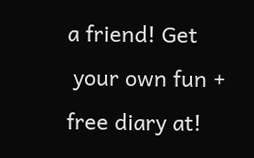a friend! Get
 your own fun + free diary at!